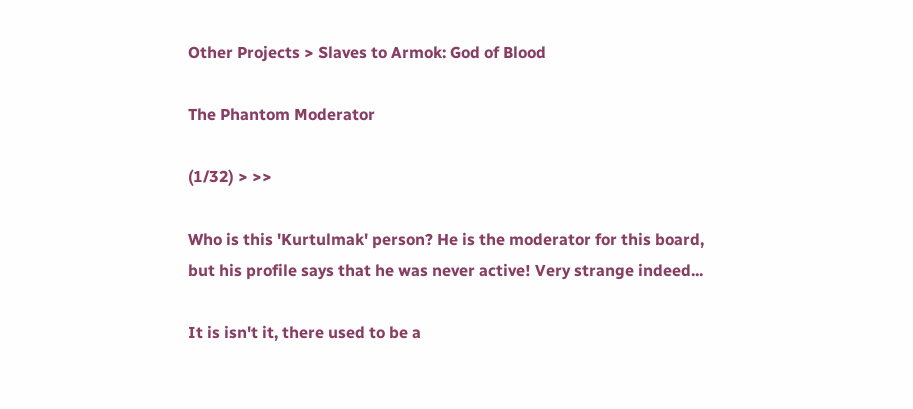Other Projects > Slaves to Armok: God of Blood

The Phantom Moderator

(1/32) > >>

Who is this 'Kurtulmak' person? He is the moderator for this board, but his profile says that he was never active! Very strange indeed...

It is isn't it, there used to be a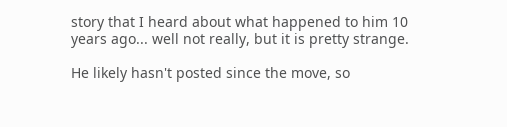story that I heard about what happened to him 10 years ago... well not really, but it is pretty strange.

He likely hasn't posted since the move, so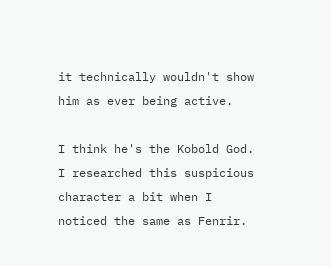it technically wouldn't show him as ever being active.

I think he's the Kobold God. I researched this suspicious character a bit when I noticed the same as Fenrir.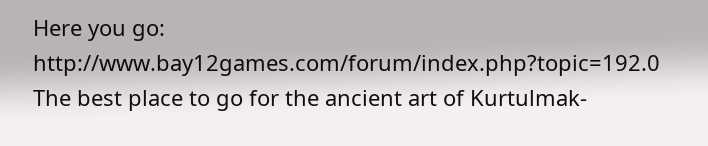Here you go: http://www.bay12games.com/forum/index.php?topic=192.0 The best place to go for the ancient art of Kurtulmak-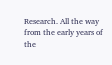Research. All the way from the early years of the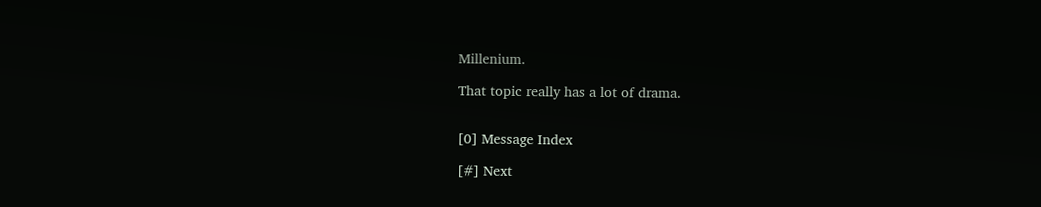Millenium.

That topic really has a lot of drama.


[0] Message Index

[#] Next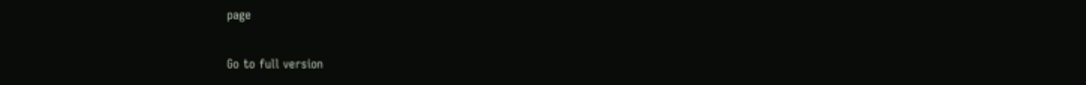page

Go to full version